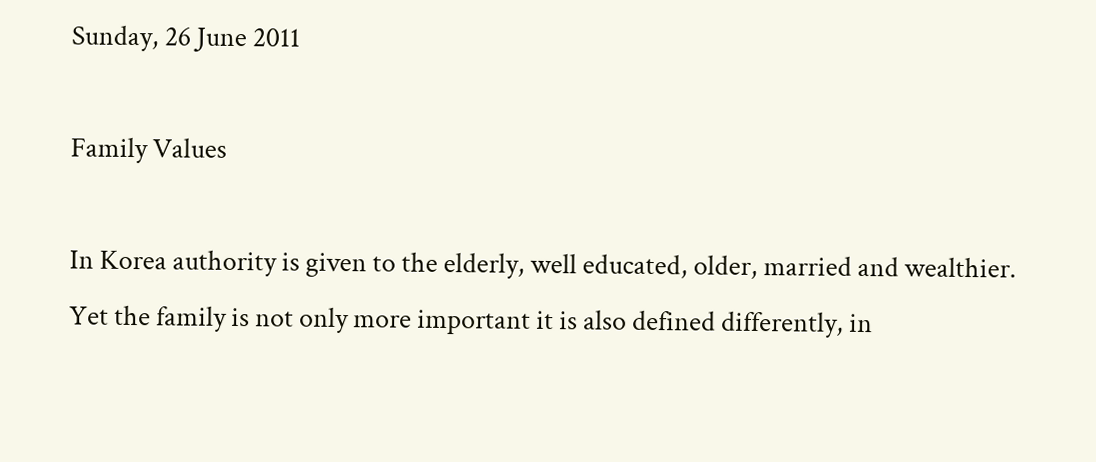Sunday, 26 June 2011

Family Values

In Korea authority is given to the elderly, well educated, older, married and wealthier. Yet the family is not only more important it is also defined differently, in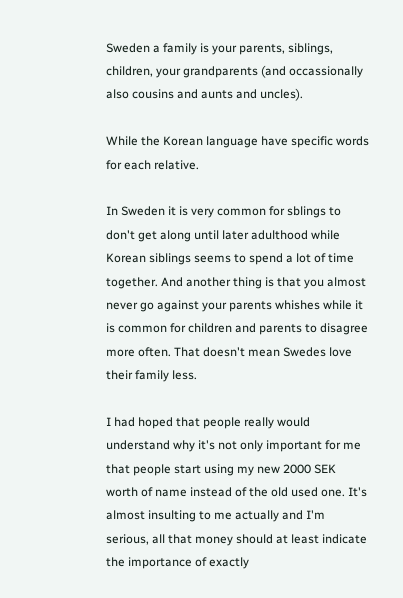Sweden a family is your parents, siblings, children, your grandparents (and occassionally also cousins and aunts and uncles).

While the Korean language have specific words for each relative.

In Sweden it is very common for sblings to don't get along until later adulthood while Korean siblings seems to spend a lot of time together. And another thing is that you almost never go against your parents whishes while it is common for children and parents to disagree more often. That doesn't mean Swedes love their family less.

I had hoped that people really would understand why it's not only important for me that people start using my new 2000 SEK worth of name instead of the old used one. It's almost insulting to me actually and I'm serious, all that money should at least indicate the importance of exactly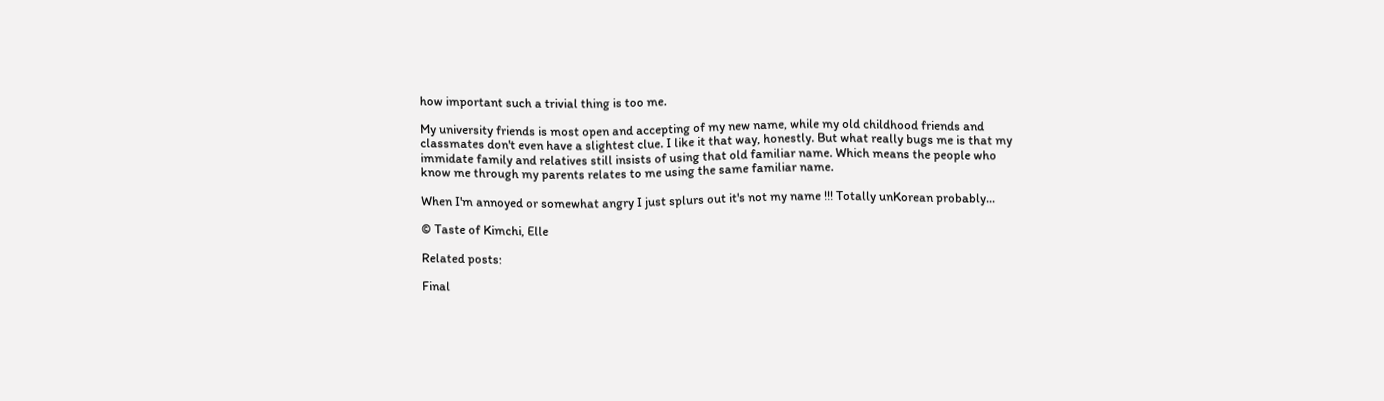how important such a trivial thing is too me.

My university friends is most open and accepting of my new name, while my old childhood friends and classmates don't even have a slightest clue. I like it that way, honestly. But what really bugs me is that my immidate family and relatives still insists of using that old familiar name. Which means the people who know me through my parents relates to me using the same familiar name.

When I'm annoyed or somewhat angry I just splurs out it's not my name !!! Totally unKorean probably...

© Taste of Kimchi, Elle

Related posts:

Final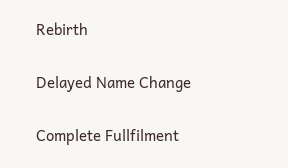Rebirth

Delayed Name Change

Complete Fullfilment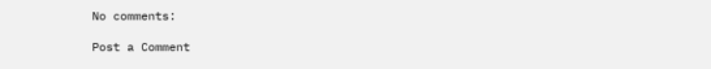No comments:

Post a Comment